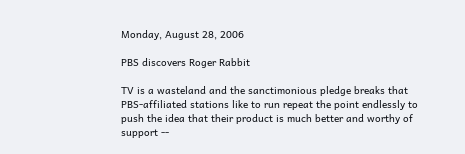Monday, August 28, 2006

PBS discovers Roger Rabbit

TV is a wasteland and the sanctimonious pledge breaks that PBS-affiliated stations like to run repeat the point endlessly to push the idea that their product is much better and worthy of support --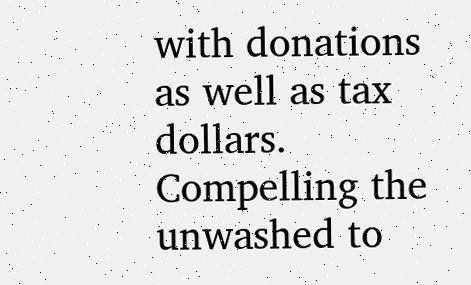with donations as well as tax dollars. Compelling the unwashed to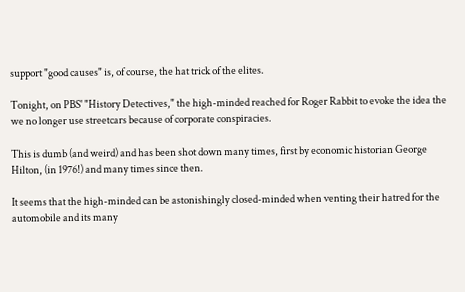support "good causes" is, of course, the hat trick of the elites.

Tonight, on PBS' "History Detectives," the high-minded reached for Roger Rabbit to evoke the idea the we no longer use streetcars because of corporate conspiracies.

This is dumb (and weird) and has been shot down many times, first by economic historian George Hilton, (in 1976!) and many times since then.

It seems that the high-minded can be astonishingly closed-minded when venting their hatred for the automobile and its many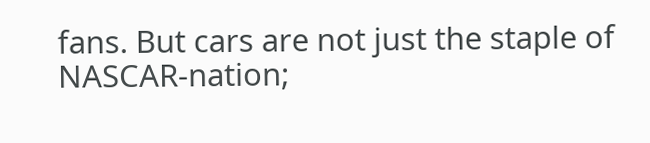fans. But cars are not just the staple of NASCAR-nation;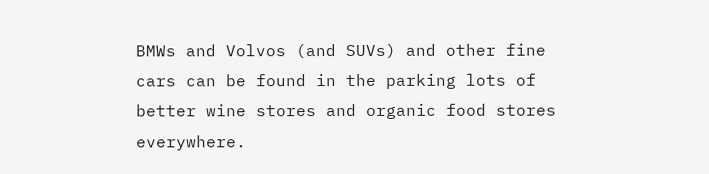BMWs and Volvos (and SUVs) and other fine cars can be found in the parking lots of better wine stores and organic food stores everywhere.